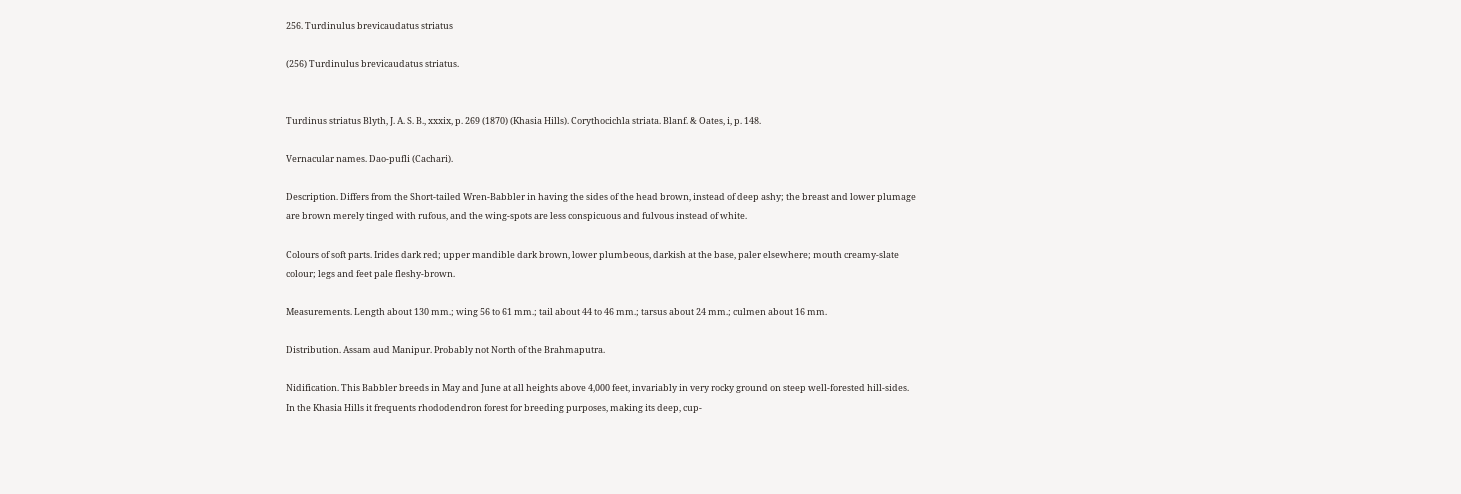256. Turdinulus brevicaudatus striatus

(256) Turdinulus brevicaudatus striatus.


Turdinus striatus Blyth, J. A. S. B., xxxix, p. 269 (1870) (Khasia Hills). Corythocichla striata. Blanf. & Oates, i, p. 148.

Vernacular names. Dao-pufli (Cachari).

Description. Differs from the Short-tailed Wren-Babbler in having the sides of the head brown, instead of deep ashy; the breast and lower plumage are brown merely tinged with rufous, and the wing-spots are less conspicuous and fulvous instead of white.

Colours of soft parts. Irides dark red; upper mandible dark brown, lower plumbeous, darkish at the base, paler elsewhere; mouth creamy-slate colour; legs and feet pale fleshy-brown.

Measurements. Length about 130 mm.; wing 56 to 61 mm.; tail about 44 to 46 mm.; tarsus about 24 mm.; culmen about 16 mm.

Distribution. Assam aud Manipur. Probably not North of the Brahmaputra.

Nidification. This Babbler breeds in May and June at all heights above 4,000 feet, invariably in very rocky ground on steep well-forested hill-sides. In the Khasia Hills it frequents rhododendron forest for breeding purposes, making its deep, cup-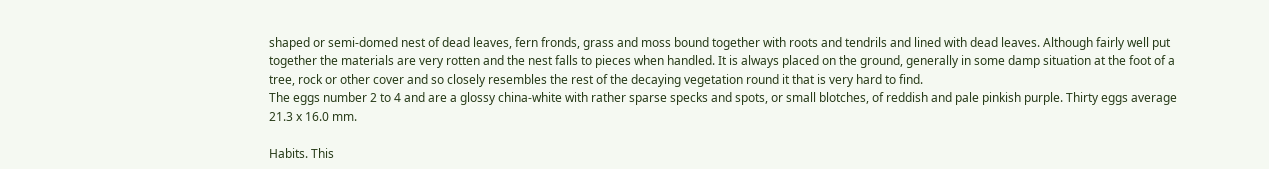shaped or semi-domed nest of dead leaves, fern fronds, grass and moss bound together with roots and tendrils and lined with dead leaves. Although fairly well put together the materials are very rotten and the nest falls to pieces when handled. It is always placed on the ground, generally in some damp situation at the foot of a tree, rock or other cover and so closely resembles the rest of the decaying vegetation round it that is very hard to find.
The eggs number 2 to 4 and are a glossy china-white with rather sparse specks and spots, or small blotches, of reddish and pale pinkish purple. Thirty eggs average 21.3 x 16.0 mm.

Habits. This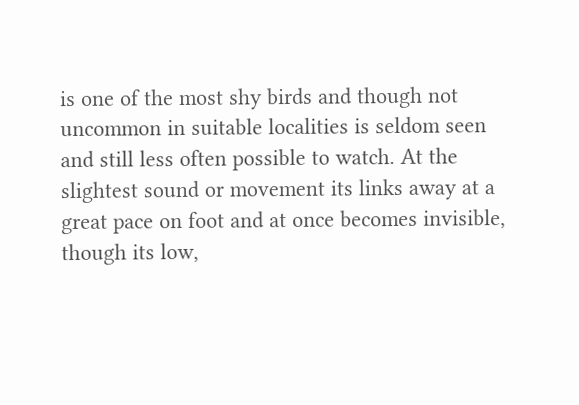is one of the most shy birds and though not uncommon in suitable localities is seldom seen and still less often possible to watch. At the slightest sound or movement its links away at a great pace on foot and at once becomes invisible, though its low,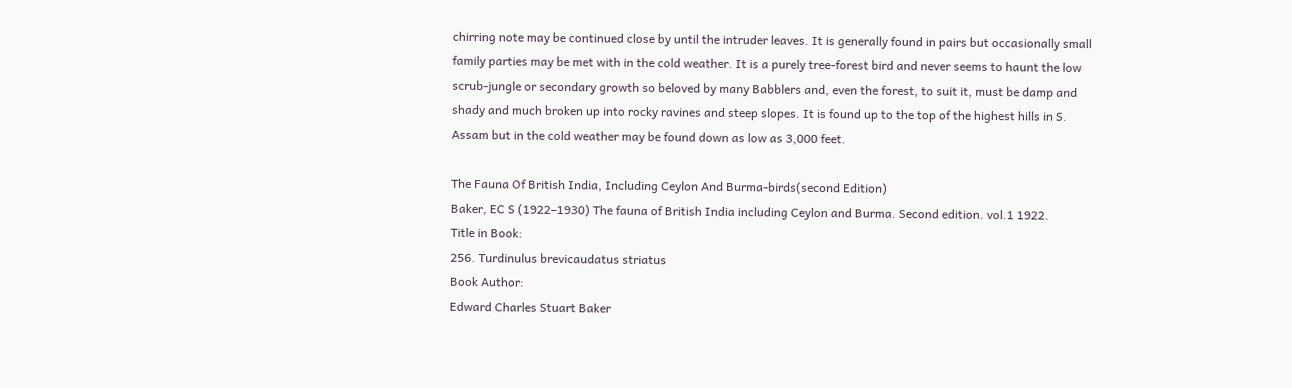chirring note may be continued close by until the intruder leaves. It is generally found in pairs but occasionally small family parties may be met with in the cold weather. It is a purely tree-forest bird and never seems to haunt the low scrub-jungle or secondary growth so beloved by many Babblers and, even the forest, to suit it, must be damp and shady and much broken up into rocky ravines and steep slopes. It is found up to the top of the highest hills in S. Assam but in the cold weather may be found down as low as 3,000 feet.

The Fauna Of British India, Including Ceylon And Burma-birds(second Edition)
Baker, EC S (1922–1930) The fauna of British India including Ceylon and Burma. Second edition. vol.1 1922.
Title in Book:
256. Turdinulus brevicaudatus striatus
Book Author:
Edward Charles Stuart Baker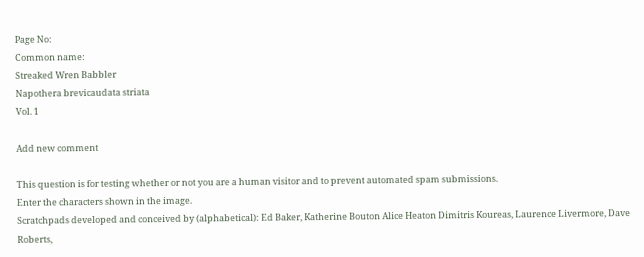Page No:
Common name:
Streaked Wren Babbler
Napothera brevicaudata striata
Vol. 1

Add new comment

This question is for testing whether or not you are a human visitor and to prevent automated spam submissions.
Enter the characters shown in the image.
Scratchpads developed and conceived by (alphabetical): Ed Baker, Katherine Bouton Alice Heaton Dimitris Koureas, Laurence Livermore, Dave Roberts,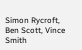Simon Rycroft, Ben Scott, Vince Smith